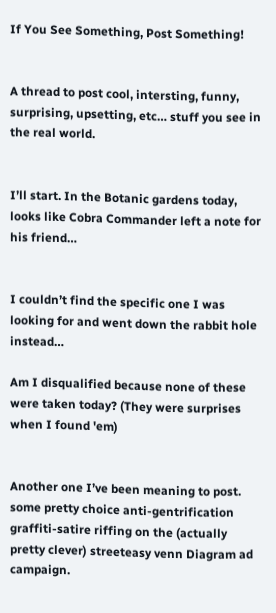If You See Something, Post Something!


A thread to post cool, intersting, funny, surprising, upsetting, etc… stuff you see in the real world.


I’ll start. In the Botanic gardens today, looks like Cobra Commander left a note for his friend…


I couldn’t find the specific one I was looking for and went down the rabbit hole instead…

Am I disqualified because none of these were taken today? (They were surprises when I found 'em)


Another one I’ve been meaning to post. some pretty choice anti-gentrification graffiti-satire riffing on the (actually pretty clever) streeteasy venn Diagram ad campaign.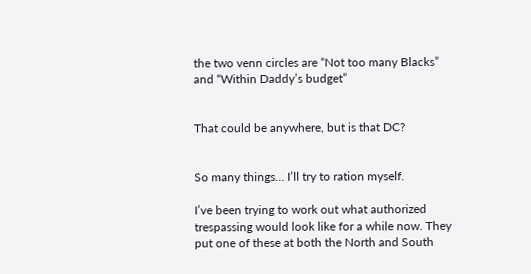the two venn circles are “Not too many Blacks” and “Within Daddy’s budget”


That could be anywhere, but is that DC?


So many things… I’ll try to ration myself.

I’ve been trying to work out what authorized trespassing would look like for a while now. They put one of these at both the North and South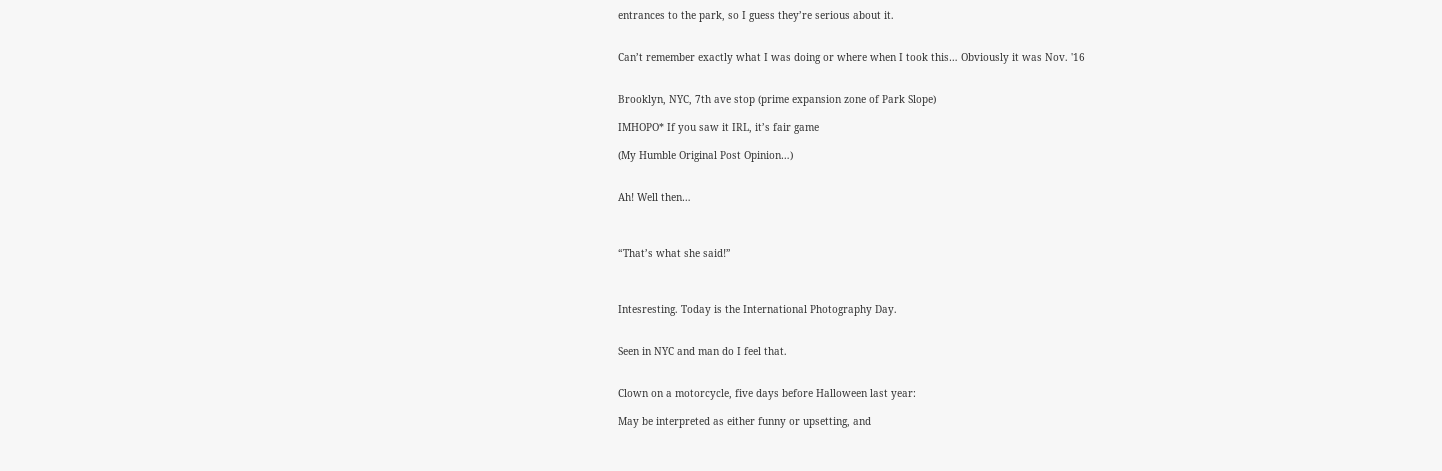entrances to the park, so I guess they’re serious about it.


Can’t remember exactly what I was doing or where when I took this… Obviously it was Nov. '16


Brooklyn, NYC, 7th ave stop (prime expansion zone of Park Slope)

IMHOPO* If you saw it IRL, it’s fair game

(My Humble Original Post Opinion…)


Ah! Well then…



“That’s what she said!”



Intesresting. Today is the International Photography Day.


Seen in NYC and man do I feel that.


Clown on a motorcycle, five days before Halloween last year:

May be interpreted as either funny or upsetting, and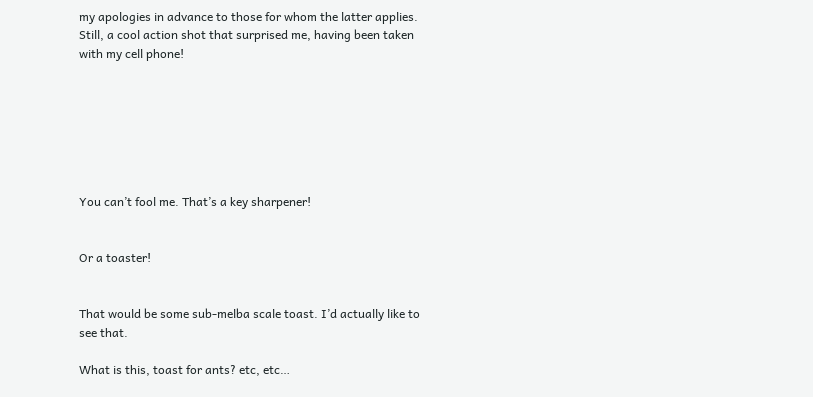my apologies in advance to those for whom the latter applies.
Still, a cool action shot that surprised me, having been taken with my cell phone!







You can’t fool me. That’s a key sharpener!


Or a toaster!


That would be some sub-melba scale toast. I’d actually like to see that.

What is this, toast for ants? etc, etc…